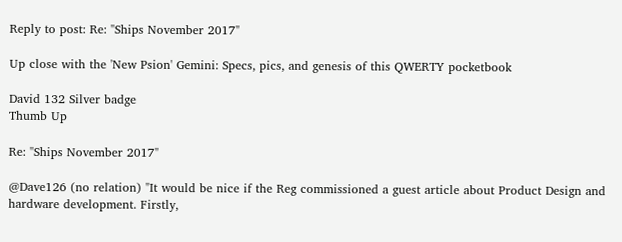Reply to post: Re: "Ships November 2017"

Up close with the 'New Psion' Gemini: Specs, pics, and genesis of this QWERTY pocketbook

David 132 Silver badge
Thumb Up

Re: "Ships November 2017"

@Dave126 (no relation) "It would be nice if the Reg commissioned a guest article about Product Design and hardware development. Firstly,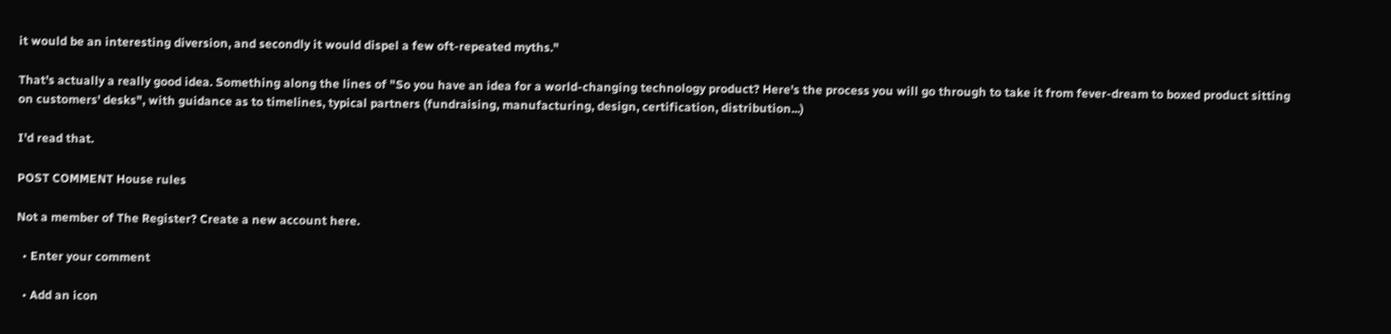it would be an interesting diversion, and secondly it would dispel a few oft-repeated myths."

That's actually a really good idea. Something along the lines of "So you have an idea for a world-changing technology product? Here's the process you will go through to take it from fever-dream to boxed product sitting on customers' desks", with guidance as to timelines, typical partners (fundraising, manufacturing, design, certification, distribution...)

I'd read that.

POST COMMENT House rules

Not a member of The Register? Create a new account here.

  • Enter your comment

  • Add an icon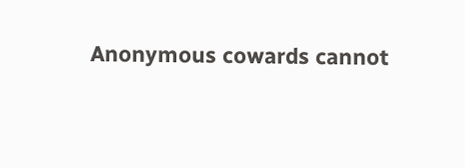Anonymous cowards cannot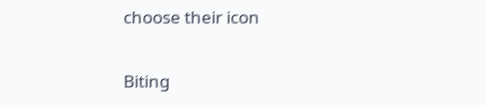choose their icon

Biting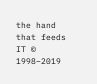the hand that feeds IT © 1998–2019